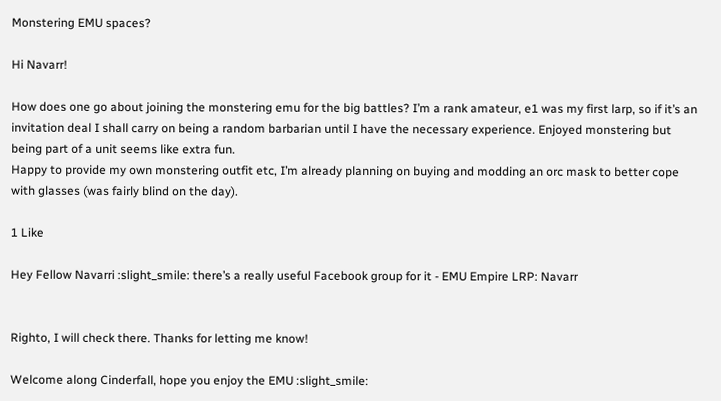Monstering EMU spaces?

Hi Navarr!

How does one go about joining the monstering emu for the big battles? I’m a rank amateur, e1 was my first larp, so if it’s an invitation deal I shall carry on being a random barbarian until I have the necessary experience. Enjoyed monstering but being part of a unit seems like extra fun.
Happy to provide my own monstering outfit etc, I’m already planning on buying and modding an orc mask to better cope with glasses (was fairly blind on the day).

1 Like

Hey Fellow Navarri :slight_smile: there’s a really useful Facebook group for it - EMU Empire LRP: Navarr


Righto, I will check there. Thanks for letting me know!

Welcome along Cinderfall, hope you enjoy the EMU :slight_smile: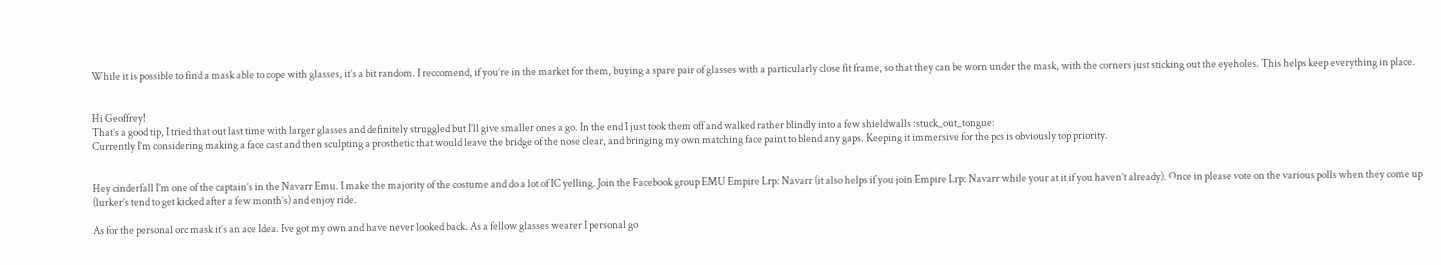While it is possible to find a mask able to cope with glasses, it’s a bit random. I reccomend, if you’re in the market for them, buying a spare pair of glasses with a particularly close fit frame, so that they can be worn under the mask, with the corners just sticking out the eyeholes. This helps keep everything in place.


Hi Geoffrey!
That’s a good tip, I tried that out last time with larger glasses and definitely struggled but I’ll give smaller ones a go. In the end I just took them off and walked rather blindly into a few shieldwalls :stuck_out_tongue:
Currently I’m considering making a face cast and then sculpting a prosthetic that would leave the bridge of the nose clear, and bringing my own matching face paint to blend any gaps. Keeping it immersive for the pcs is obviously top priority.


Hey cinderfall I’m one of the captain’s in the Navarr Emu. I make the majority of the costume and do a lot of IC yelling. Join the Facebook group EMU Empire Lrp: Navarr (it also helps if you join Empire Lrp: Navarr while your at it if you haven’t already). Once in please vote on the various polls when they come up (lurker’s tend to get kicked after a few month’s) and enjoy ride.

As for the personal orc mask it’s an ace Idea. Ive got my own and have never looked back. As a fellow glasses wearer I personal go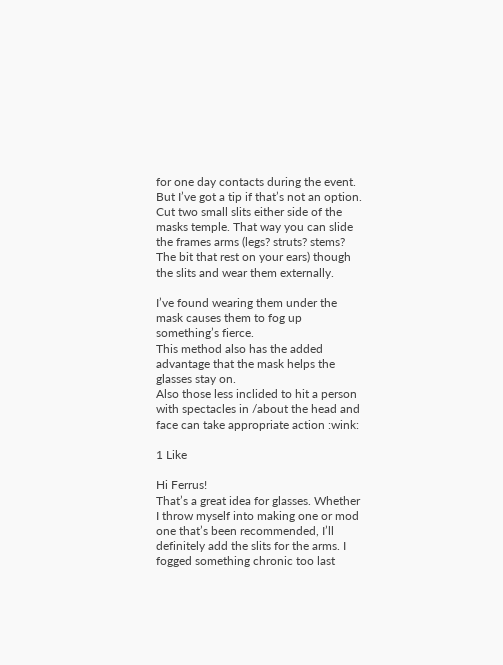for one day contacts during the event. But I’ve got a tip if that’s not an option. Cut two small slits either side of the masks temple. That way you can slide the frames arms (legs? struts? stems? The bit that rest on your ears) though the slits and wear them externally.

I’ve found wearing them under the mask causes them to fog up something’s fierce.
This method also has the added advantage that the mask helps the glasses stay on.
Also those less inclided to hit a person with spectacles in /about the head and face can take appropriate action :wink:

1 Like

Hi Ferrus!
That’s a great idea for glasses. Whether I throw myself into making one or mod one that’s been recommended, I’ll definitely add the slits for the arms. I fogged something chronic too last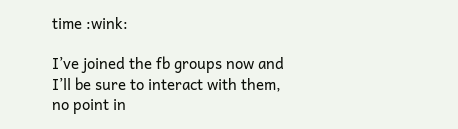time :wink:

I’ve joined the fb groups now and I’ll be sure to interact with them, no point in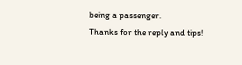being a passenger.
Thanks for the reply and tips!